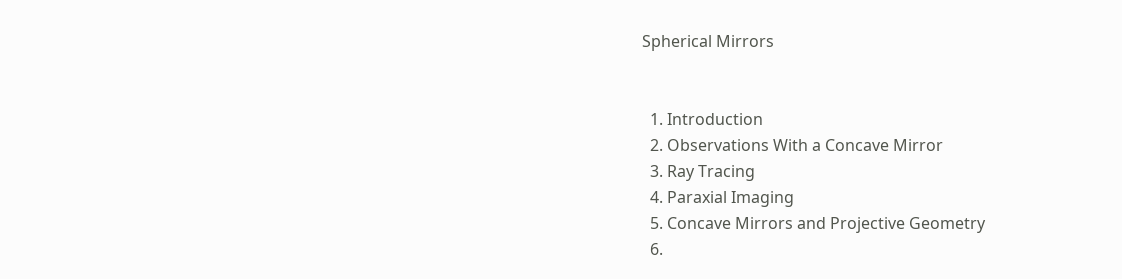Spherical Mirrors


  1. Introduction
  2. Observations With a Concave Mirror
  3. Ray Tracing
  4. Paraxial Imaging
  5. Concave Mirrors and Projective Geometry
  6.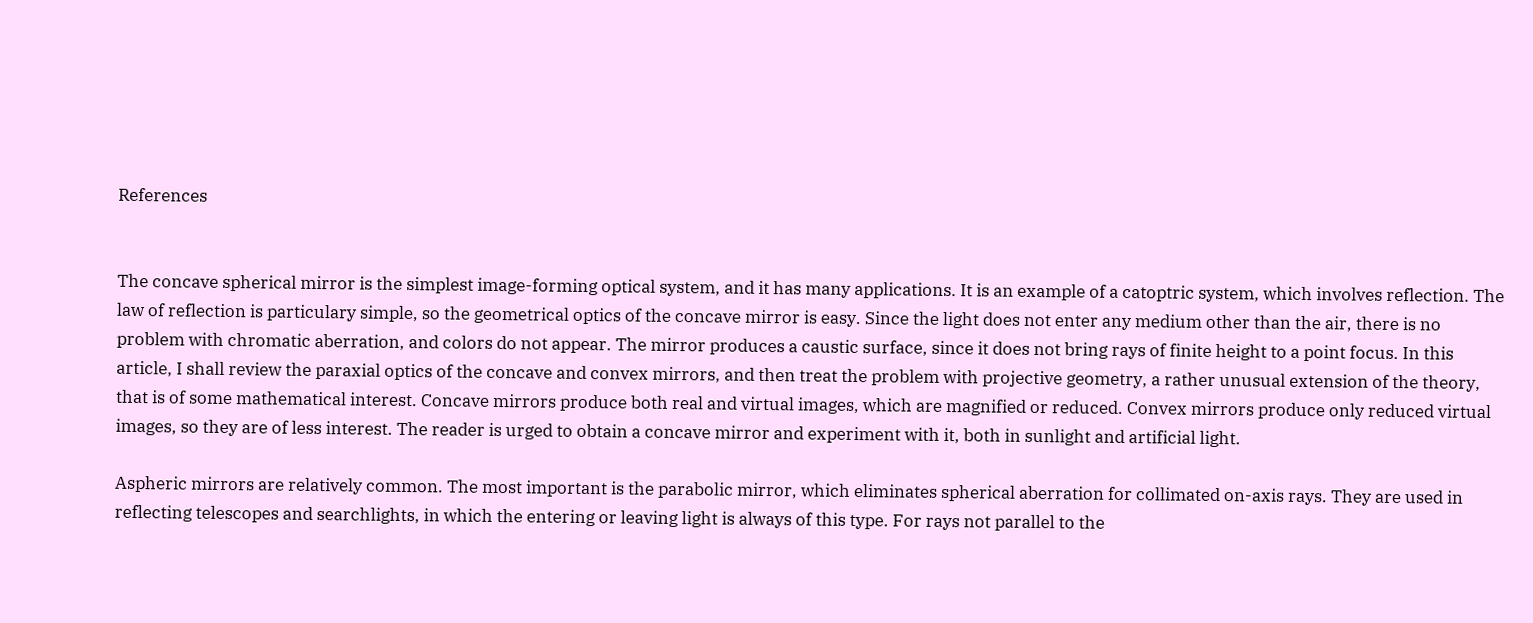References


The concave spherical mirror is the simplest image-forming optical system, and it has many applications. It is an example of a catoptric system, which involves reflection. The law of reflection is particulary simple, so the geometrical optics of the concave mirror is easy. Since the light does not enter any medium other than the air, there is no problem with chromatic aberration, and colors do not appear. The mirror produces a caustic surface, since it does not bring rays of finite height to a point focus. In this article, I shall review the paraxial optics of the concave and convex mirrors, and then treat the problem with projective geometry, a rather unusual extension of the theory, that is of some mathematical interest. Concave mirrors produce both real and virtual images, which are magnified or reduced. Convex mirrors produce only reduced virtual images, so they are of less interest. The reader is urged to obtain a concave mirror and experiment with it, both in sunlight and artificial light.

Aspheric mirrors are relatively common. The most important is the parabolic mirror, which eliminates spherical aberration for collimated on-axis rays. They are used in reflecting telescopes and searchlights, in which the entering or leaving light is always of this type. For rays not parallel to the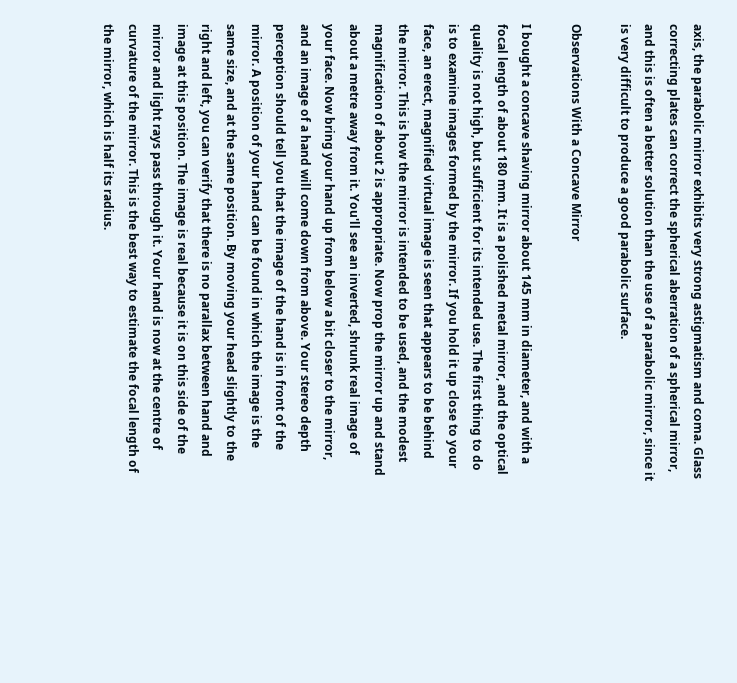axis, the parabolic mirror exhibits very strong astigmatism and coma. Glass correcting plates can correct the spherical aberration of a spherical mirror, and this is often a better solution than the use of a parabolic mirror, since it is very difficult to produce a good parabolic surface.

Observations With a Concave Mirror

I bought a concave shaving mirror about 145 mm in diameter, and with a focal length of about 180 mm. It is a polished metal mirror, and the optical quality is not high, but sufficient for its intended use. The first thing to do is to examine images formed by the mirror. If you hold it up close to your face, an erect, magnified virtual image is seen that appears to be behind the mirror. This is how the mirror is intended to be used, and the modest magnification of about 2 is appropriate. Now prop the mirror up and stand about a metre away from it. You'll see an inverted, shrunk real image of your face. Now bring your hand up from below a bit closer to the mirror, and an image of a hand will come down from above. Your stereo depth perception should tell you that the image of the hand is in front of the mirror. A position of your hand can be found in which the image is the same size, and at the same position. By moving your head slightly to the right and left, you can verify that there is no parallax between hand and image at this position. The image is real because it is on this side of the mirror and light rays pass through it. Your hand is now at the centre of curvature of the mirror. This is the best way to estimate the focal length of the mirror, which is half its radius.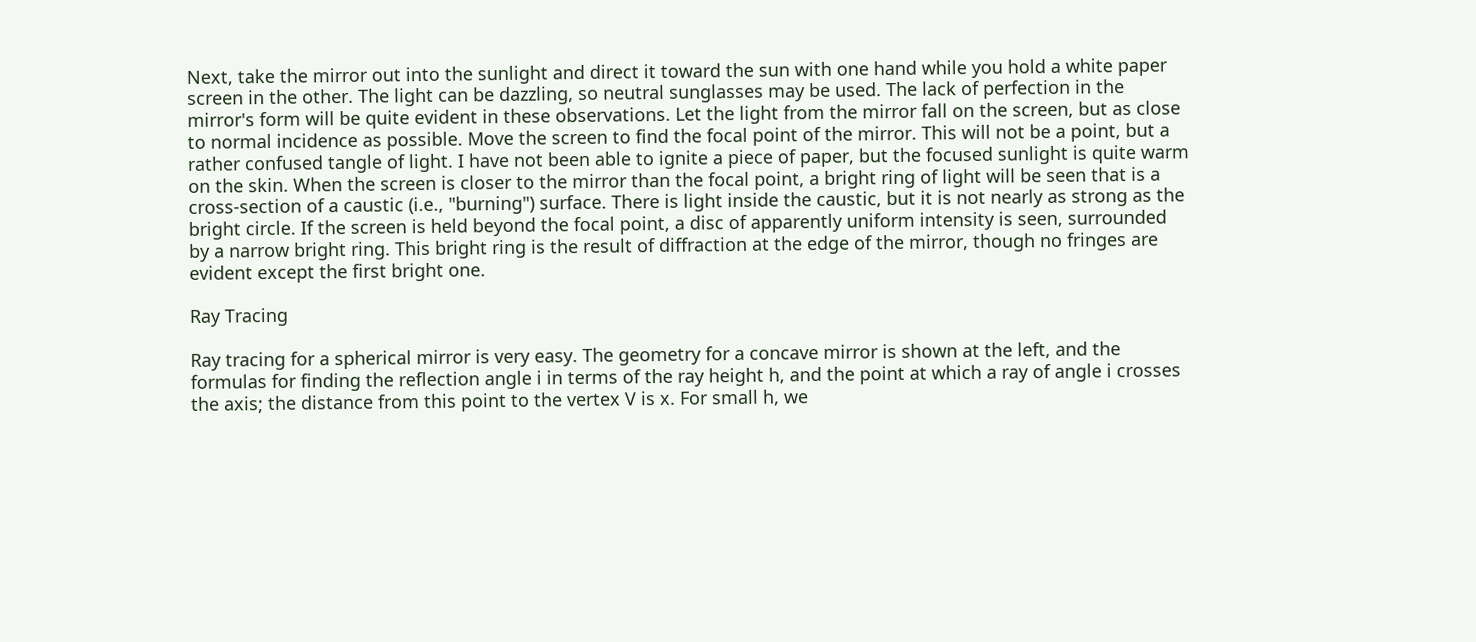Next, take the mirror out into the sunlight and direct it toward the sun with one hand while you hold a white paper screen in the other. The light can be dazzling, so neutral sunglasses may be used. The lack of perfection in the mirror's form will be quite evident in these observations. Let the light from the mirror fall on the screen, but as close to normal incidence as possible. Move the screen to find the focal point of the mirror. This will not be a point, but a rather confused tangle of light. I have not been able to ignite a piece of paper, but the focused sunlight is quite warm on the skin. When the screen is closer to the mirror than the focal point, a bright ring of light will be seen that is a cross-section of a caustic (i.e., "burning") surface. There is light inside the caustic, but it is not nearly as strong as the bright circle. If the screen is held beyond the focal point, a disc of apparently uniform intensity is seen, surrounded by a narrow bright ring. This bright ring is the result of diffraction at the edge of the mirror, though no fringes are evident except the first bright one.

Ray Tracing

Ray tracing for a spherical mirror is very easy. The geometry for a concave mirror is shown at the left, and the formulas for finding the reflection angle i in terms of the ray height h, and the point at which a ray of angle i crosses the axis; the distance from this point to the vertex V is x. For small h, we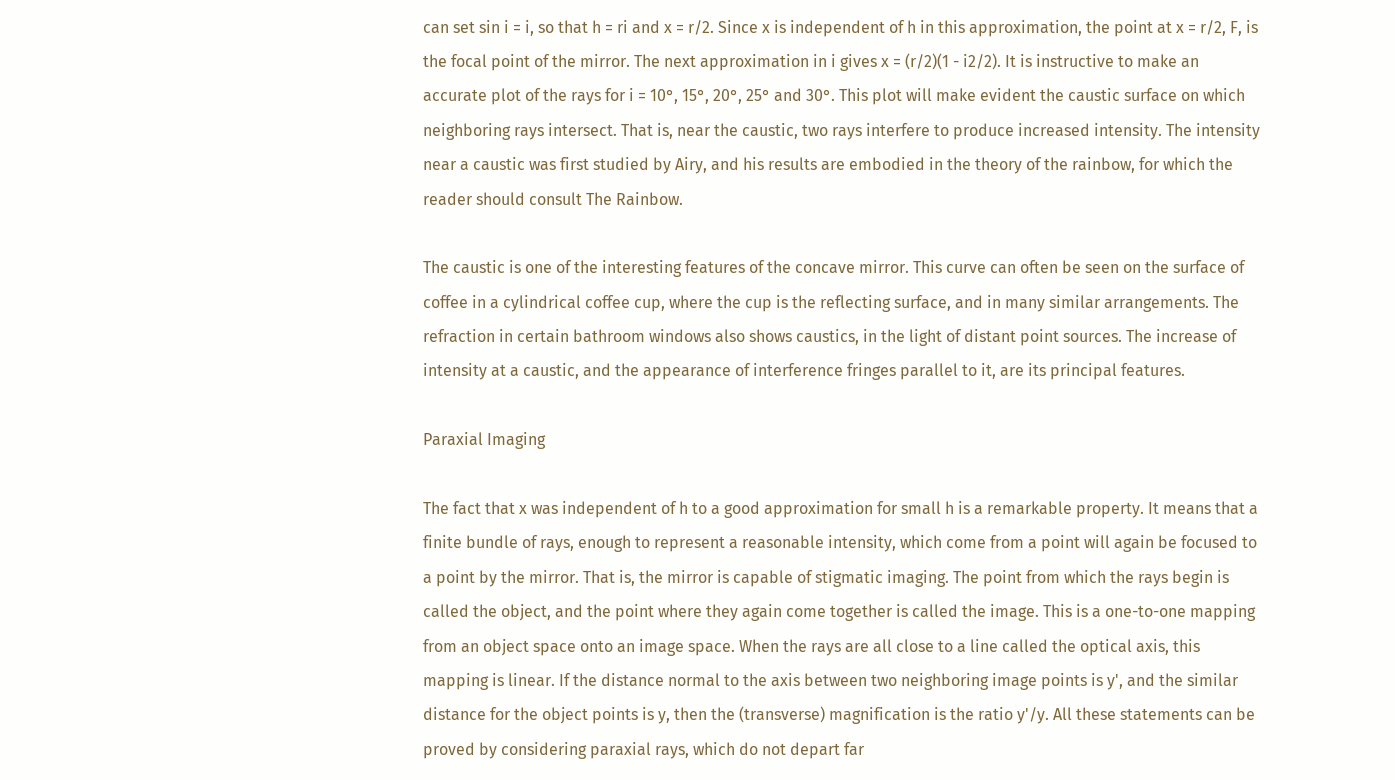can set sin i = i, so that h = ri and x = r/2. Since x is independent of h in this approximation, the point at x = r/2, F, is the focal point of the mirror. The next approximation in i gives x = (r/2)(1 - i2/2). It is instructive to make an accurate plot of the rays for i = 10°, 15°, 20°, 25° and 30°. This plot will make evident the caustic surface on which neighboring rays intersect. That is, near the caustic, two rays interfere to produce increased intensity. The intensity near a caustic was first studied by Airy, and his results are embodied in the theory of the rainbow, for which the reader should consult The Rainbow.

The caustic is one of the interesting features of the concave mirror. This curve can often be seen on the surface of coffee in a cylindrical coffee cup, where the cup is the reflecting surface, and in many similar arrangements. The refraction in certain bathroom windows also shows caustics, in the light of distant point sources. The increase of intensity at a caustic, and the appearance of interference fringes parallel to it, are its principal features.

Paraxial Imaging

The fact that x was independent of h to a good approximation for small h is a remarkable property. It means that a finite bundle of rays, enough to represent a reasonable intensity, which come from a point will again be focused to a point by the mirror. That is, the mirror is capable of stigmatic imaging. The point from which the rays begin is called the object, and the point where they again come together is called the image. This is a one-to-one mapping from an object space onto an image space. When the rays are all close to a line called the optical axis, this mapping is linear. If the distance normal to the axis between two neighboring image points is y', and the similar distance for the object points is y, then the (transverse) magnification is the ratio y'/y. All these statements can be proved by considering paraxial rays, which do not depart far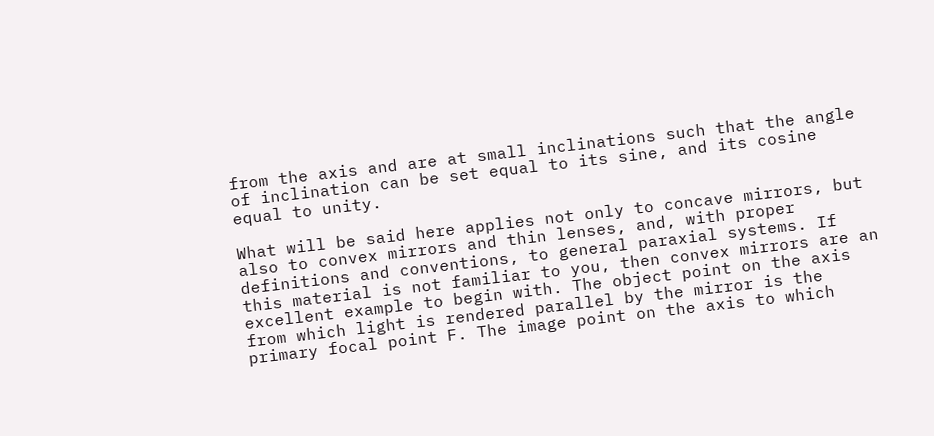from the axis and are at small inclinations such that the angle of inclination can be set equal to its sine, and its cosine equal to unity.

What will be said here applies not only to concave mirrors, but also to convex mirrors and thin lenses, and, with proper definitions and conventions, to general paraxial systems. If this material is not familiar to you, then convex mirrors are an excellent example to begin with. The object point on the axis from which light is rendered parallel by the mirror is the primary focal point F. The image point on the axis to which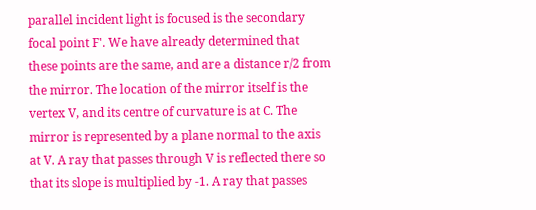parallel incident light is focused is the secondary focal point F'. We have already determined that these points are the same, and are a distance r/2 from the mirror. The location of the mirror itself is the vertex V, and its centre of curvature is at C. The mirror is represented by a plane normal to the axis at V. A ray that passes through V is reflected there so that its slope is multiplied by -1. A ray that passes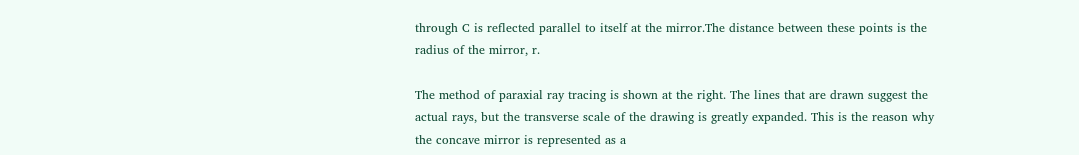through C is reflected parallel to itself at the mirror.The distance between these points is the radius of the mirror, r.

The method of paraxial ray tracing is shown at the right. The lines that are drawn suggest the actual rays, but the transverse scale of the drawing is greatly expanded. This is the reason why the concave mirror is represented as a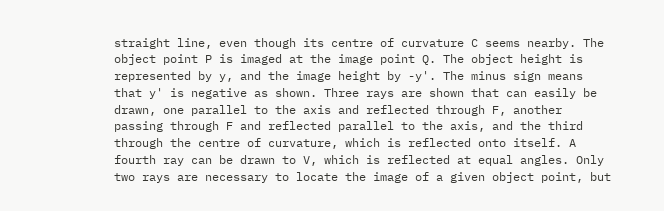straight line, even though its centre of curvature C seems nearby. The object point P is imaged at the image point Q. The object height is represented by y, and the image height by -y'. The minus sign means that y' is negative as shown. Three rays are shown that can easily be drawn, one parallel to the axis and reflected through F, another passing through F and reflected parallel to the axis, and the third through the centre of curvature, which is reflected onto itself. A fourth ray can be drawn to V, which is reflected at equal angles. Only two rays are necessary to locate the image of a given object point, but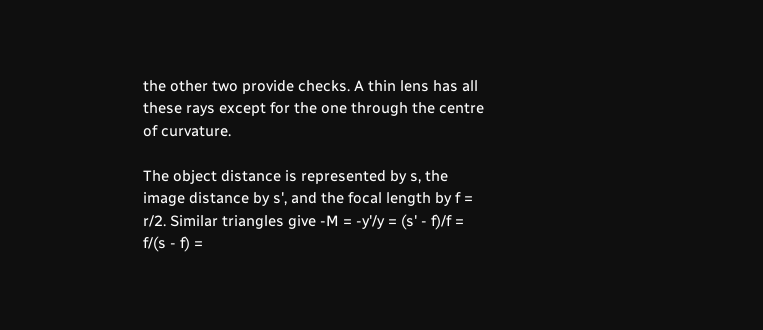the other two provide checks. A thin lens has all these rays except for the one through the centre of curvature.

The object distance is represented by s, the image distance by s', and the focal length by f = r/2. Similar triangles give -M = -y'/y = (s' - f)/f = f/(s - f) =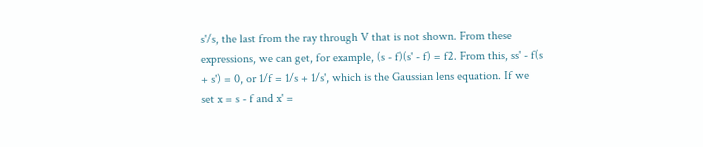s'/s, the last from the ray through V that is not shown. From these expressions, we can get, for example, (s - f)(s' - f) = f2. From this, ss' - f(s + s') = 0, or 1/f = 1/s + 1/s', which is the Gaussian lens equation. If we set x = s - f and x' =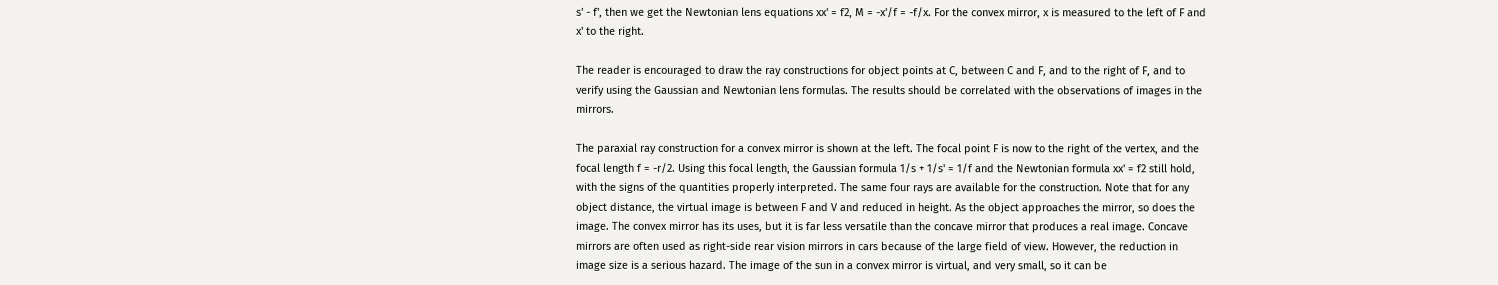s' - f', then we get the Newtonian lens equations xx' = f2, M = -x'/f = -f/x. For the convex mirror, x is measured to the left of F and x' to the right.

The reader is encouraged to draw the ray constructions for object points at C, between C and F, and to the right of F, and to verify using the Gaussian and Newtonian lens formulas. The results should be correlated with the observations of images in the mirrors.

The paraxial ray construction for a convex mirror is shown at the left. The focal point F is now to the right of the vertex, and the focal length f = -r/2. Using this focal length, the Gaussian formula 1/s + 1/s' = 1/f and the Newtonian formula xx' = f2 still hold, with the signs of the quantities properly interpreted. The same four rays are available for the construction. Note that for any object distance, the virtual image is between F and V and reduced in height. As the object approaches the mirror, so does the image. The convex mirror has its uses, but it is far less versatile than the concave mirror that produces a real image. Concave mirrors are often used as right-side rear vision mirrors in cars because of the large field of view. However, the reduction in image size is a serious hazard. The image of the sun in a convex mirror is virtual, and very small, so it can be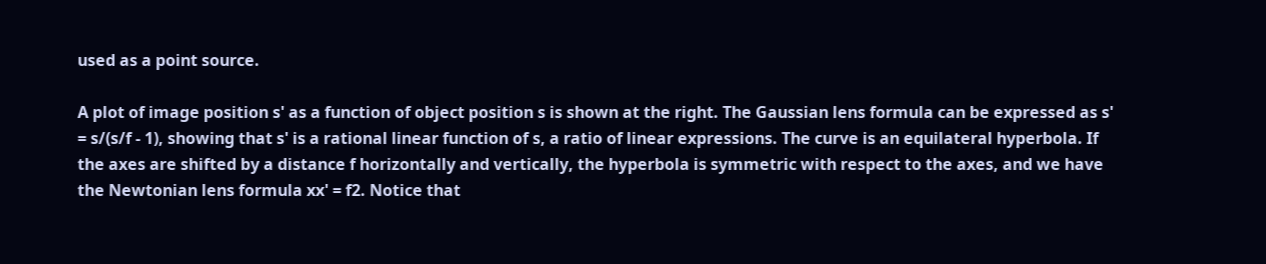used as a point source.

A plot of image position s' as a function of object position s is shown at the right. The Gaussian lens formula can be expressed as s' = s/(s/f - 1), showing that s' is a rational linear function of s, a ratio of linear expressions. The curve is an equilateral hyperbola. If the axes are shifted by a distance f horizontally and vertically, the hyperbola is symmetric with respect to the axes, and we have the Newtonian lens formula xx' = f2. Notice that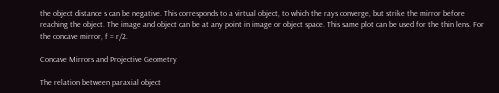the object distance s can be negative. This corresponds to a virtual object, to which the rays converge, but strike the mirror before reaching the object. The image and object can be at any point in image or object space. This same plot can be used for the thin lens. For the concave mirror, f = r/2.

Concave Mirrors and Projective Geometry

The relation between paraxial object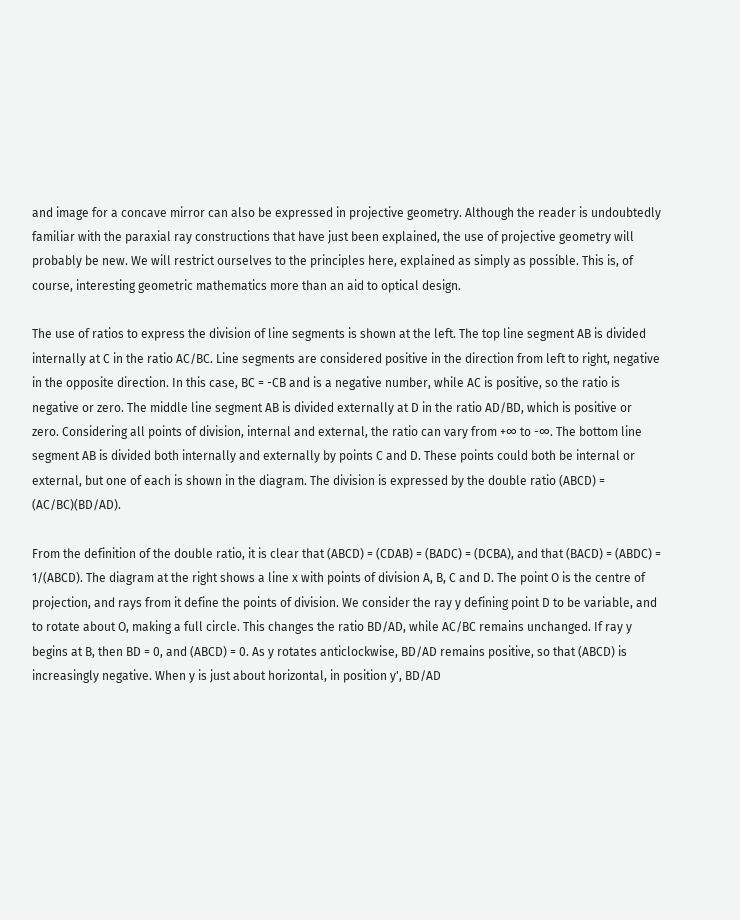and image for a concave mirror can also be expressed in projective geometry. Although the reader is undoubtedly familiar with the paraxial ray constructions that have just been explained, the use of projective geometry will probably be new. We will restrict ourselves to the principles here, explained as simply as possible. This is, of course, interesting geometric mathematics more than an aid to optical design.

The use of ratios to express the division of line segments is shown at the left. The top line segment AB is divided internally at C in the ratio AC/BC. Line segments are considered positive in the direction from left to right, negative in the opposite direction. In this case, BC = -CB and is a negative number, while AC is positive, so the ratio is negative or zero. The middle line segment AB is divided externally at D in the ratio AD/BD, which is positive or zero. Considering all points of division, internal and external, the ratio can vary from +∞ to -∞. The bottom line segment AB is divided both internally and externally by points C and D. These points could both be internal or external, but one of each is shown in the diagram. The division is expressed by the double ratio (ABCD) = (AC/BC)(BD/AD).

From the definition of the double ratio, it is clear that (ABCD) = (CDAB) = (BADC) = (DCBA), and that (BACD) = (ABDC) = 1/(ABCD). The diagram at the right shows a line x with points of division A, B, C and D. The point O is the centre of projection, and rays from it define the points of division. We consider the ray y defining point D to be variable, and to rotate about O, making a full circle. This changes the ratio BD/AD, while AC/BC remains unchanged. If ray y begins at B, then BD = 0, and (ABCD) = 0. As y rotates anticlockwise, BD/AD remains positive, so that (ABCD) is increasingly negative. When y is just about horizontal, in position y', BD/AD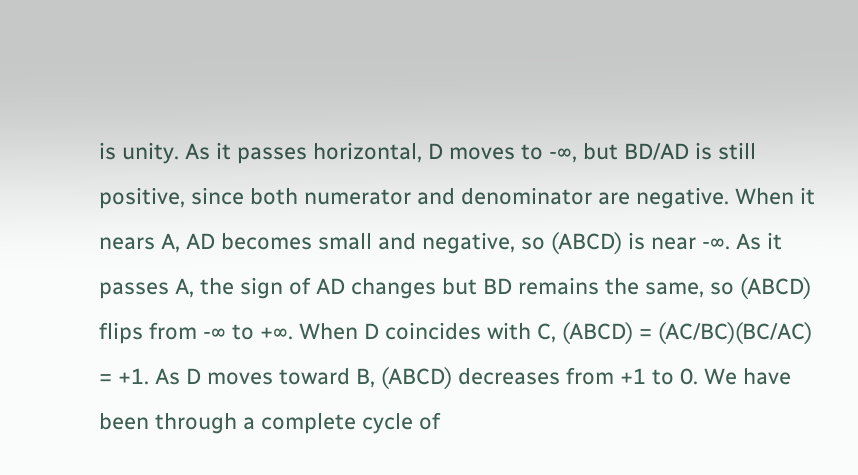is unity. As it passes horizontal, D moves to -∞, but BD/AD is still positive, since both numerator and denominator are negative. When it nears A, AD becomes small and negative, so (ABCD) is near -∞. As it passes A, the sign of AD changes but BD remains the same, so (ABCD) flips from -∞ to +∞. When D coincides with C, (ABCD) = (AC/BC)(BC/AC) = +1. As D moves toward B, (ABCD) decreases from +1 to 0. We have been through a complete cycle of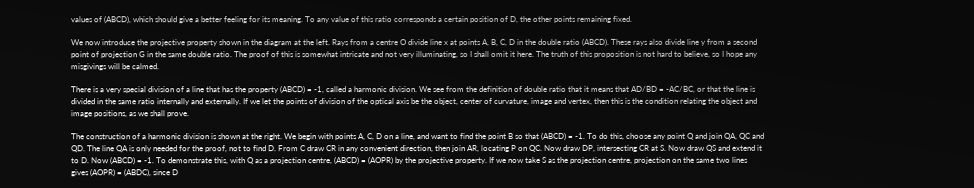values of (ABCD), which should give a better feeling for its meaning. To any value of this ratio corresponds a certain position of D, the other points remaining fixed.

We now introduce the projective property shown in the diagram at the left. Rays from a centre O divide line x at points A, B, C, D in the double ratio (ABCD). These rays also divide line y from a second point of projection G in the same double ratio. The proof of this is somewhat intricate and not very illuminating, so I shall omit it here. The truth of this proposition is not hard to believe, so I hope any misgivings will be calmed.

There is a very special division of a line that has the property (ABCD) = -1, called a harmonic division. We see from the definition of double ratio that it means that AD/BD = -AC/BC, or that the line is divided in the same ratio internally and externally. If we let the points of division of the optical axis be the object, center of curvature, image and vertex, then this is the condition relating the object and image positions, as we shall prove.

The construction of a harmonic division is shown at the right. We begin with points A, C, D on a line, and want to find the point B so that (ABCD) = -1. To do this, choose any point Q and join QA, QC and QD. The line QA is only needed for the proof, not to find D. From C draw CR in any convenient direction, then join AR, locating P on QC. Now draw DP, intersecting CR at S. Now draw QS and extend it to D. Now (ABCD) = -1. To demonstrate this, with Q as a projection centre, (ABCD) = (AOPR) by the projective property. If we now take S as the projection centre, projection on the same two lines gives (AOPR) = (ABDC), since D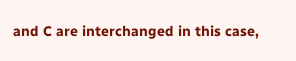and C are interchanged in this case,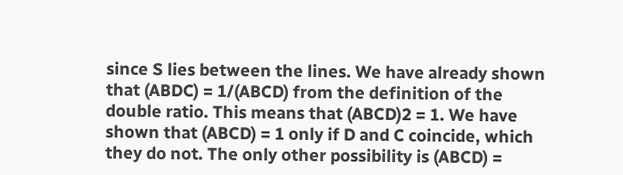since S lies between the lines. We have already shown that (ABDC) = 1/(ABCD) from the definition of the double ratio. This means that (ABCD)2 = 1. We have shown that (ABCD) = 1 only if D and C coincide, which they do not. The only other possibility is (ABCD) =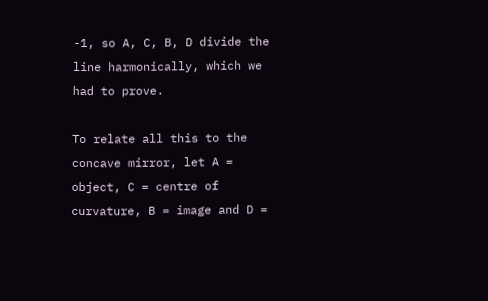-1, so A, C, B, D divide the line harmonically, which we had to prove.

To relate all this to the concave mirror, let A = object, C = centre of curvature, B = image and D =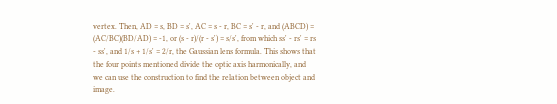vertex. Then, AD = s, BD = s', AC = s - r, BC = s' - r, and (ABCD) = (AC/BC)(BD/AD) = -1, or (s - r)/(r - s') = s/s', from which ss' - rs' = rs - ss', and 1/s + 1/s' = 2/r, the Gaussian lens formula. This shows that the four points mentioned divide the optic axis harmonically, and we can use the construction to find the relation between object and image.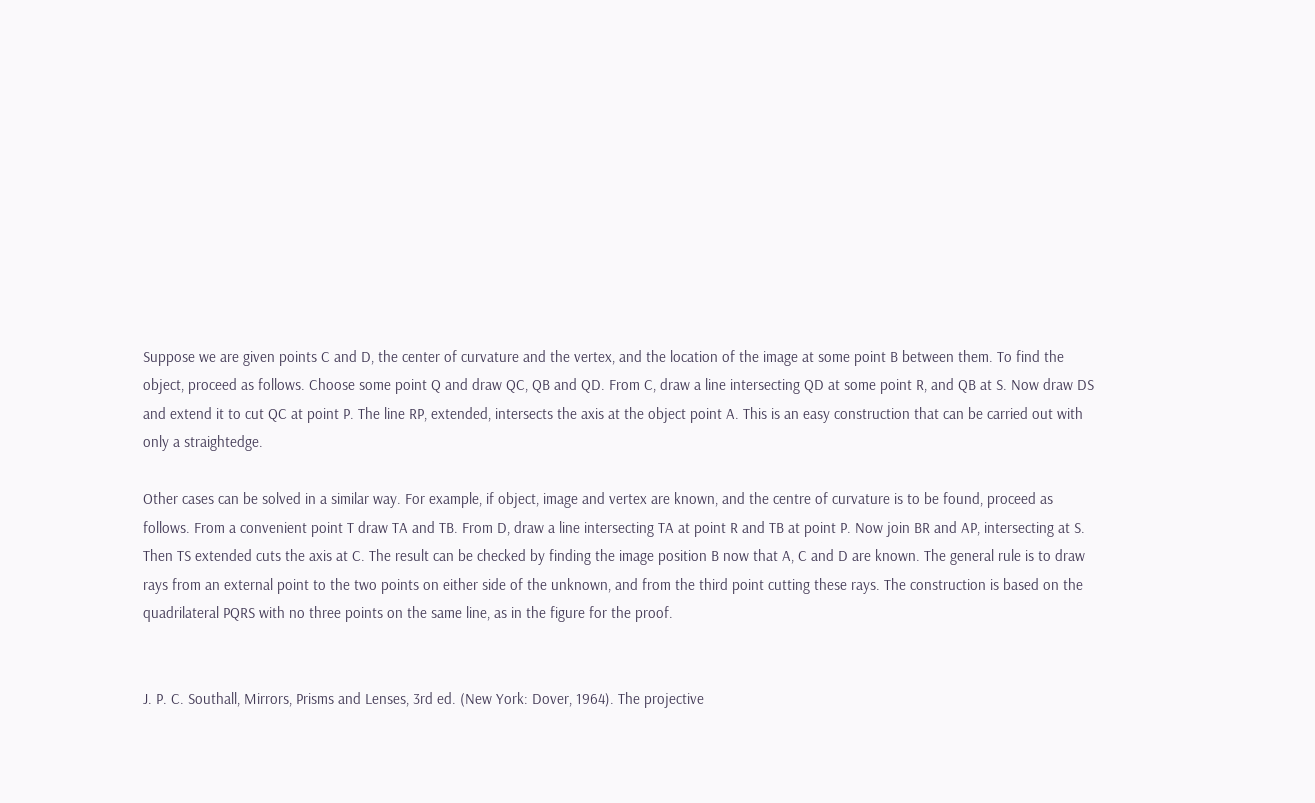Suppose we are given points C and D, the center of curvature and the vertex, and the location of the image at some point B between them. To find the object, proceed as follows. Choose some point Q and draw QC, QB and QD. From C, draw a line intersecting QD at some point R, and QB at S. Now draw DS and extend it to cut QC at point P. The line RP, extended, intersects the axis at the object point A. This is an easy construction that can be carried out with only a straightedge.

Other cases can be solved in a similar way. For example, if object, image and vertex are known, and the centre of curvature is to be found, proceed as follows. From a convenient point T draw TA and TB. From D, draw a line intersecting TA at point R and TB at point P. Now join BR and AP, intersecting at S. Then TS extended cuts the axis at C. The result can be checked by finding the image position B now that A, C and D are known. The general rule is to draw rays from an external point to the two points on either side of the unknown, and from the third point cutting these rays. The construction is based on the quadrilateral PQRS with no three points on the same line, as in the figure for the proof.


J. P. C. Southall, Mirrors, Prisms and Lenses, 3rd ed. (New York: Dover, 1964). The projective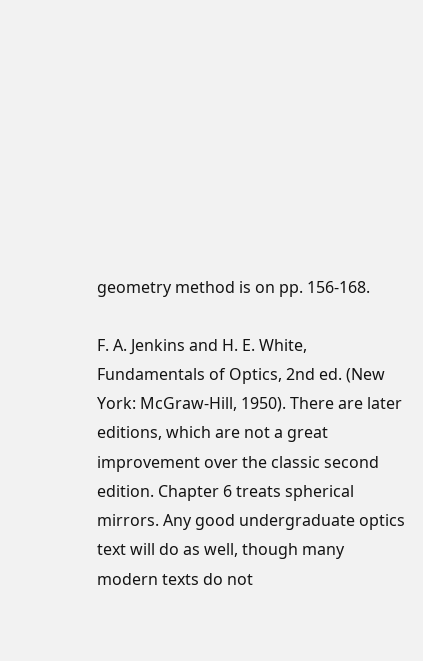geometry method is on pp. 156-168.

F. A. Jenkins and H. E. White, Fundamentals of Optics, 2nd ed. (New York: McGraw-Hill, 1950). There are later editions, which are not a great improvement over the classic second edition. Chapter 6 treats spherical mirrors. Any good undergraduate optics text will do as well, though many modern texts do not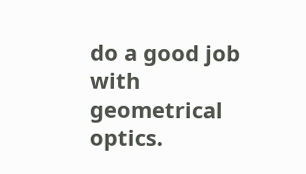do a good job with geometrical optics.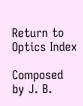Return to Optics Index

Composed by J. B.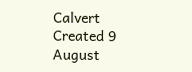Calvert
Created 9 August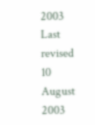2003
Last revised 10 August 2003